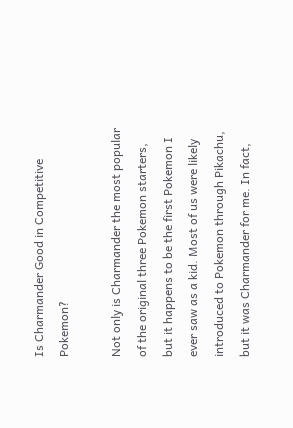Is Charmander Good in Competitive Pokemon?

Not only is Charmander the most popular of the original three Pokemon starters, but it happens to be the first Pokemon I ever saw as a kid. Most of us were likely introduced to Pokemon through Pikachu, but it was Charmander for me. In fact,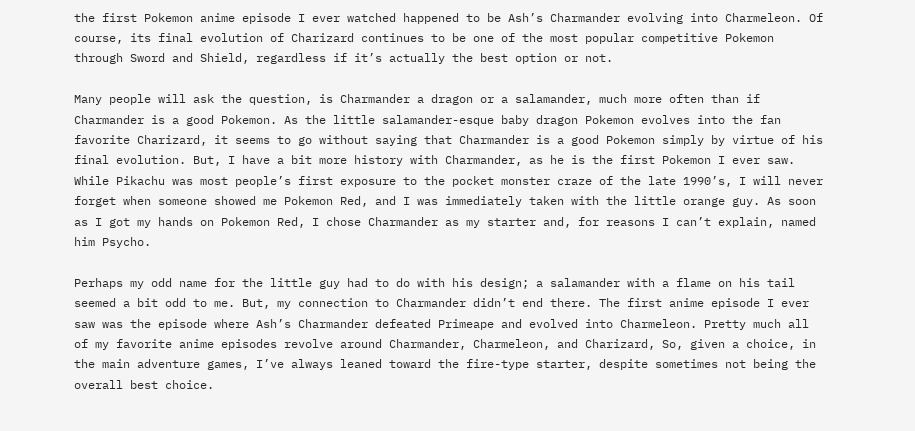the first Pokemon anime episode I ever watched happened to be Ash’s Charmander evolving into Charmeleon. Of course, its final evolution of Charizard continues to be one of the most popular competitive Pokemon through Sword and Shield, regardless if it’s actually the best option or not.

Many people will ask the question, is Charmander a dragon or a salamander, much more often than if Charmander is a good Pokemon. As the little salamander-esque baby dragon Pokemon evolves into the fan favorite Charizard, it seems to go without saying that Charmander is a good Pokemon simply by virtue of his final evolution. But, I have a bit more history with Charmander, as he is the first Pokemon I ever saw. While Pikachu was most people’s first exposure to the pocket monster craze of the late 1990’s, I will never forget when someone showed me Pokemon Red, and I was immediately taken with the little orange guy. As soon as I got my hands on Pokemon Red, I chose Charmander as my starter and, for reasons I can’t explain, named him Psycho.

Perhaps my odd name for the little guy had to do with his design; a salamander with a flame on his tail seemed a bit odd to me. But, my connection to Charmander didn’t end there. The first anime episode I ever saw was the episode where Ash’s Charmander defeated Primeape and evolved into Charmeleon. Pretty much all of my favorite anime episodes revolve around Charmander, Charmeleon, and Charizard, So, given a choice, in the main adventure games, I’ve always leaned toward the fire-type starter, despite sometimes not being the overall best choice.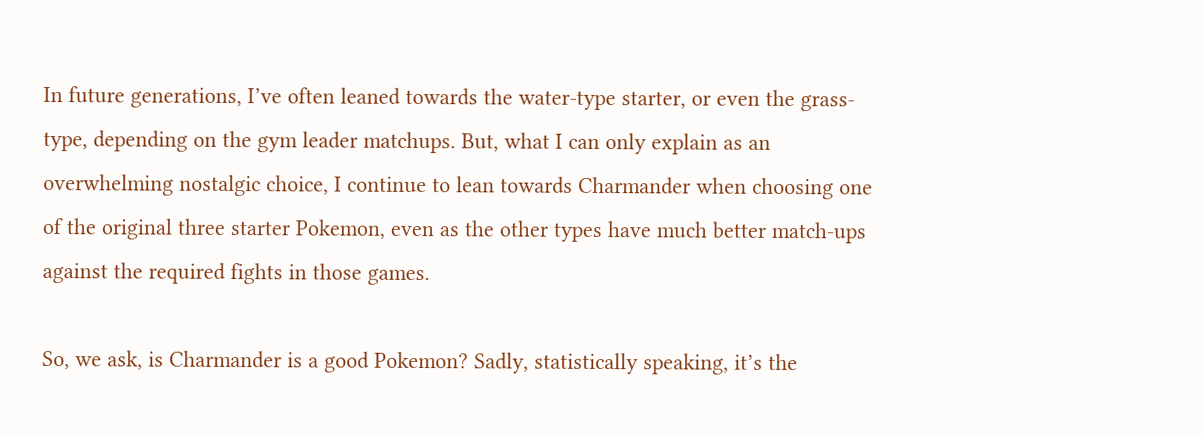In future generations, I’ve often leaned towards the water-type starter, or even the grass-type, depending on the gym leader matchups. But, what I can only explain as an overwhelming nostalgic choice, I continue to lean towards Charmander when choosing one of the original three starter Pokemon, even as the other types have much better match-ups against the required fights in those games.

So, we ask, is Charmander is a good Pokemon? Sadly, statistically speaking, it’s the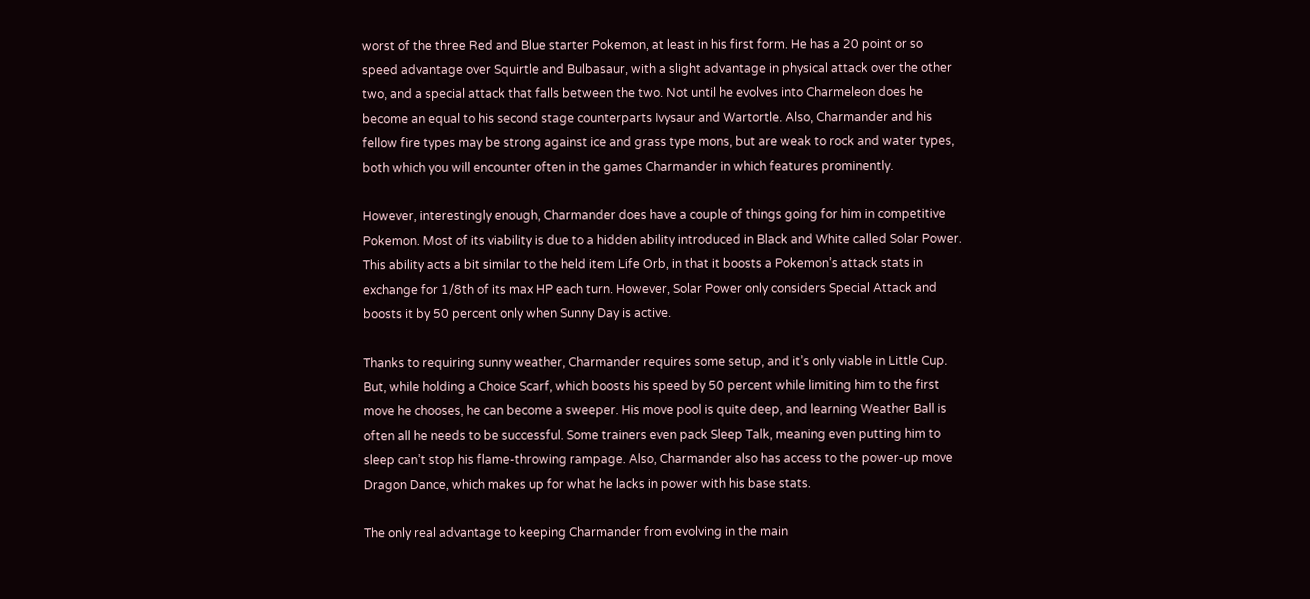worst of the three Red and Blue starter Pokemon, at least in his first form. He has a 20 point or so speed advantage over Squirtle and Bulbasaur, with a slight advantage in physical attack over the other two, and a special attack that falls between the two. Not until he evolves into Charmeleon does he become an equal to his second stage counterparts Ivysaur and Wartortle. Also, Charmander and his fellow fire types may be strong against ice and grass type mons, but are weak to rock and water types, both which you will encounter often in the games Charmander in which features prominently.

However, interestingly enough, Charmander does have a couple of things going for him in competitive Pokemon. Most of its viability is due to a hidden ability introduced in Black and White called Solar Power. This ability acts a bit similar to the held item Life Orb, in that it boosts a Pokemon’s attack stats in exchange for 1/8th of its max HP each turn. However, Solar Power only considers Special Attack and boosts it by 50 percent only when Sunny Day is active.

Thanks to requiring sunny weather, Charmander requires some setup, and it’s only viable in Little Cup. But, while holding a Choice Scarf, which boosts his speed by 50 percent while limiting him to the first move he chooses, he can become a sweeper. His move pool is quite deep, and learning Weather Ball is often all he needs to be successful. Some trainers even pack Sleep Talk, meaning even putting him to sleep can’t stop his flame-throwing rampage. Also, Charmander also has access to the power-up move Dragon Dance, which makes up for what he lacks in power with his base stats.

The only real advantage to keeping Charmander from evolving in the main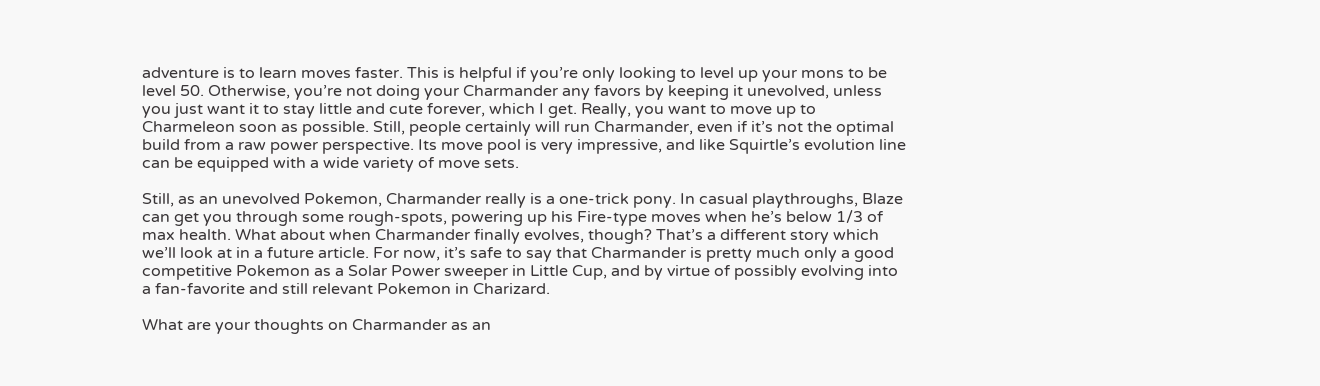adventure is to learn moves faster. This is helpful if you’re only looking to level up your mons to be level 50. Otherwise, you’re not doing your Charmander any favors by keeping it unevolved, unless you just want it to stay little and cute forever, which I get. Really, you want to move up to Charmeleon soon as possible. Still, people certainly will run Charmander, even if it’s not the optimal build from a raw power perspective. Its move pool is very impressive, and like Squirtle’s evolution line can be equipped with a wide variety of move sets.

Still, as an unevolved Pokemon, Charmander really is a one-trick pony. In casual playthroughs, Blaze can get you through some rough-spots, powering up his Fire-type moves when he’s below 1/3 of max health. What about when Charmander finally evolves, though? That’s a different story which we’ll look at in a future article. For now, it’s safe to say that Charmander is pretty much only a good competitive Pokemon as a Solar Power sweeper in Little Cup, and by virtue of possibly evolving into a fan-favorite and still relevant Pokemon in Charizard.

What are your thoughts on Charmander as an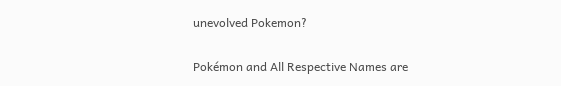unevolved Pokemon?

Pokémon and All Respective Names are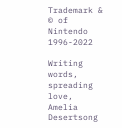Trademark & © of Nintendo 1996-2022

Writing words, spreading love, Amelia Desertsong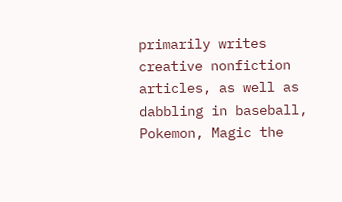primarily writes creative nonfiction articles, as well as dabbling in baseball, Pokemon, Magic the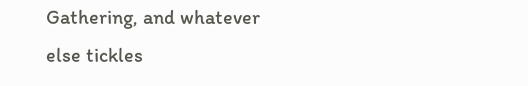Gathering, and whatever else tickles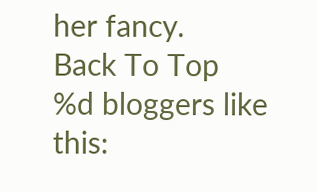her fancy.
Back To Top
%d bloggers like this: